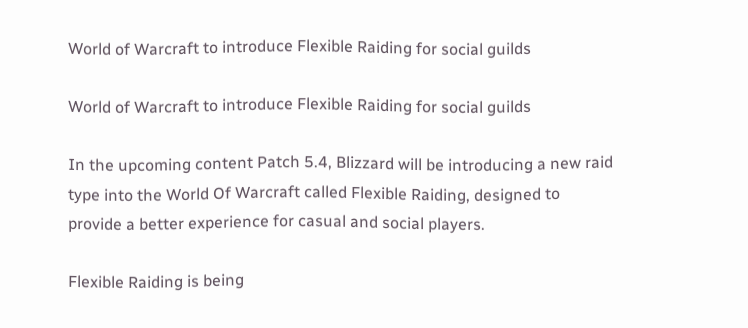World of Warcraft to introduce Flexible Raiding for social guilds

World of Warcraft to introduce Flexible Raiding for social guilds

In the upcoming content Patch 5.4, Blizzard will be introducing a new raid type into the World Of Warcraft called Flexible Raiding, designed to provide a better experience for casual and social players.

Flexible Raiding is being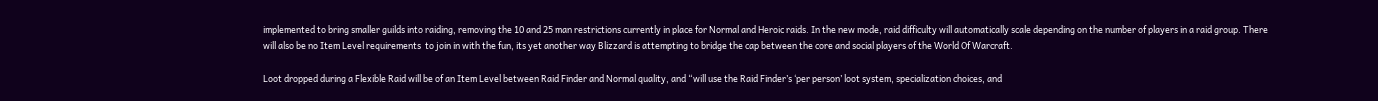implemented to bring smaller guilds into raiding, removing the 10 and 25 man restrictions currently in place for Normal and Heroic raids. In the new mode, raid difficulty will automatically scale depending on the number of players in a raid group. There will also be no Item Level requirements  to join in with the fun, its yet another way Blizzard is attempting to bridge the cap between the core and social players of the World Of Warcraft.

Loot dropped during a Flexible Raid will be of an Item Level between Raid Finder and Normal quality, and “will use the Raid Finder’s ‘per person’ loot system, specialization choices, and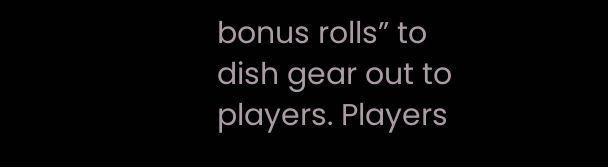bonus rolls” to dish gear out to players. Players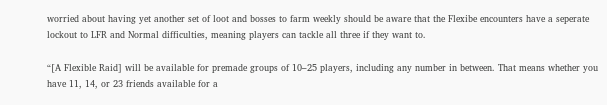worried about having yet another set of loot and bosses to farm weekly should be aware that the Flexibe encounters have a seperate lockout to LFR and Normal difficulties, meaning players can tackle all three if they want to.

“[A Flexible Raid] will be available for premade groups of 10–25 players, including any number in between. That means whether you have 11, 14, or 23 friends available for a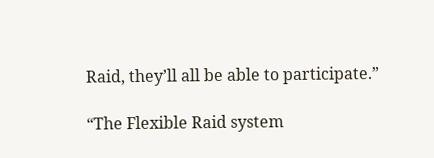Raid, they’ll all be able to participate.”

“The Flexible Raid system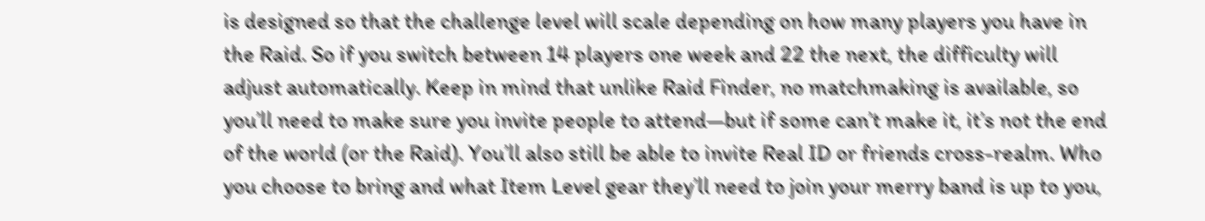is designed so that the challenge level will scale depending on how many players you have in the Raid. So if you switch between 14 players one week and 22 the next, the difficulty will adjust automatically. Keep in mind that unlike Raid Finder, no matchmaking is available, so you’ll need to make sure you invite people to attend—but if some can’t make it, it’s not the end of the world (or the Raid). You’ll also still be able to invite Real ID or friends cross-realm. Who you choose to bring and what Item Level gear they’ll need to join your merry band is up to you,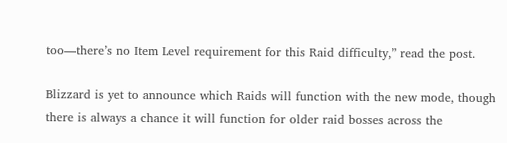too—there’s no Item Level requirement for this Raid difficulty,” read the post.

Blizzard is yet to announce which Raids will function with the new mode, though there is always a chance it will function for older raid bosses across the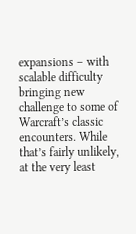expansions – with scalable difficulty bringing new challenge to some of Warcraft’s classic encounters. While that’s fairly unlikely, at the very least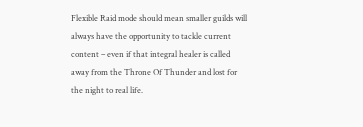Flexible Raid mode should mean smaller guilds will always have the opportunity to tackle current content – even if that integral healer is called away from the Throne Of Thunder and lost for the night to real life.